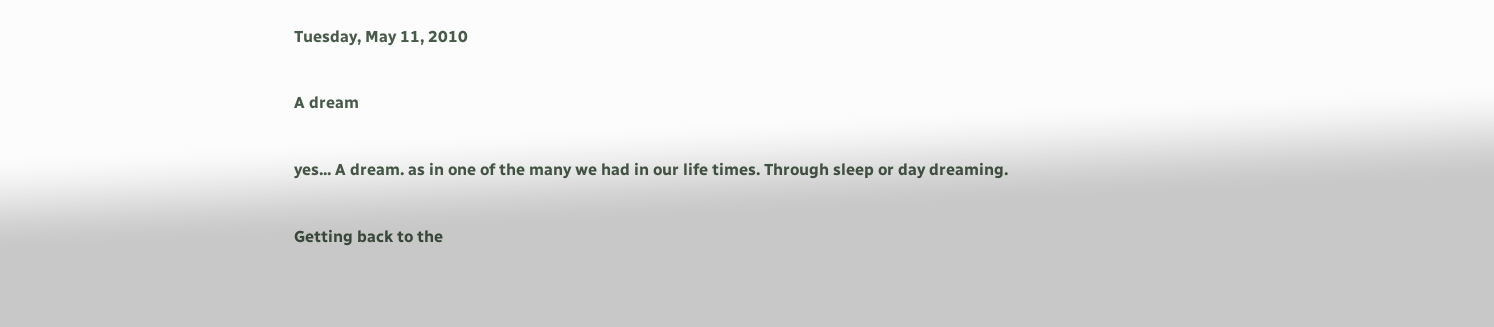Tuesday, May 11, 2010

A dream

yes... A dream. as in one of the many we had in our life times. Through sleep or day dreaming.

Getting back to the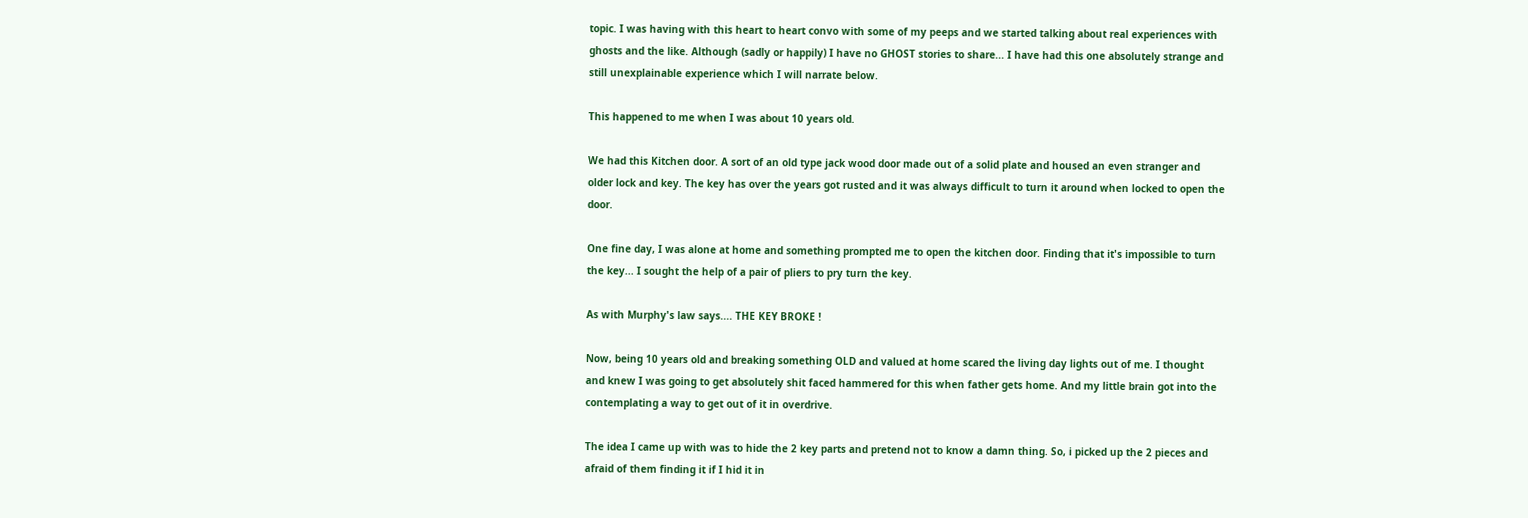topic. I was having with this heart to heart convo with some of my peeps and we started talking about real experiences with ghosts and the like. Although (sadly or happily) I have no GHOST stories to share... I have had this one absolutely strange and still unexplainable experience which I will narrate below.

This happened to me when I was about 10 years old.

We had this Kitchen door. A sort of an old type jack wood door made out of a solid plate and housed an even stranger and older lock and key. The key has over the years got rusted and it was always difficult to turn it around when locked to open the door.

One fine day, I was alone at home and something prompted me to open the kitchen door. Finding that it's impossible to turn the key... I sought the help of a pair of pliers to pry turn the key.

As with Murphy's law says.... THE KEY BROKE !

Now, being 10 years old and breaking something OLD and valued at home scared the living day lights out of me. I thought and knew I was going to get absolutely shit faced hammered for this when father gets home. And my little brain got into the contemplating a way to get out of it in overdrive.

The idea I came up with was to hide the 2 key parts and pretend not to know a damn thing. So, i picked up the 2 pieces and afraid of them finding it if I hid it in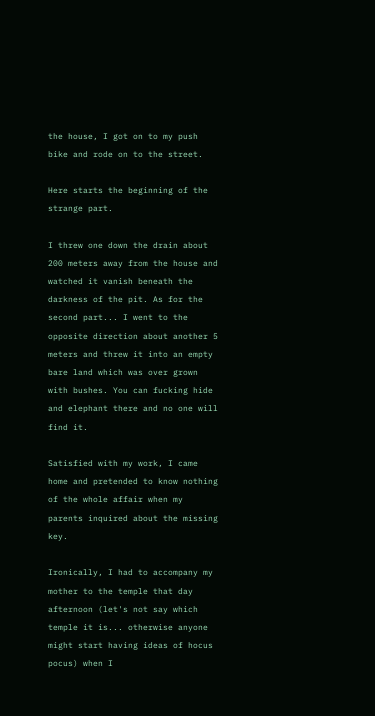the house, I got on to my push bike and rode on to the street.

Here starts the beginning of the strange part.

I threw one down the drain about 200 meters away from the house and watched it vanish beneath the darkness of the pit. As for the second part... I went to the opposite direction about another 5 meters and threw it into an empty bare land which was over grown with bushes. You can fucking hide and elephant there and no one will find it.

Satisfied with my work, I came home and pretended to know nothing of the whole affair when my parents inquired about the missing key.

Ironically, I had to accompany my mother to the temple that day afternoon (let's not say which temple it is... otherwise anyone might start having ideas of hocus pocus) when I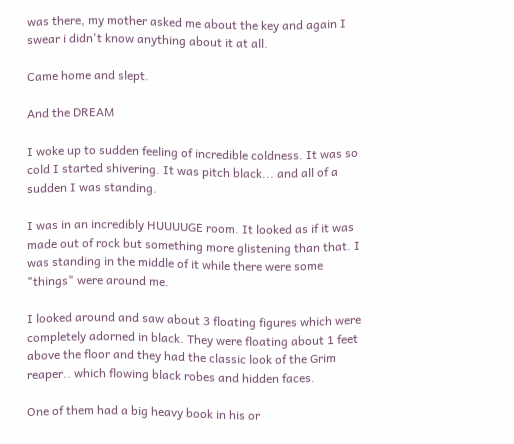was there, my mother asked me about the key and again I swear i didn't know anything about it at all.

Came home and slept.

And the DREAM

I woke up to sudden feeling of incredible coldness. It was so cold I started shivering. It was pitch black... and all of a sudden I was standing.

I was in an incredibly HUUUUGE room. It looked as if it was made out of rock but something more glistening than that. I was standing in the middle of it while there were some "things" were around me.

I looked around and saw about 3 floating figures which were completely adorned in black. They were floating about 1 feet above the floor and they had the classic look of the Grim reaper.. which flowing black robes and hidden faces.

One of them had a big heavy book in his or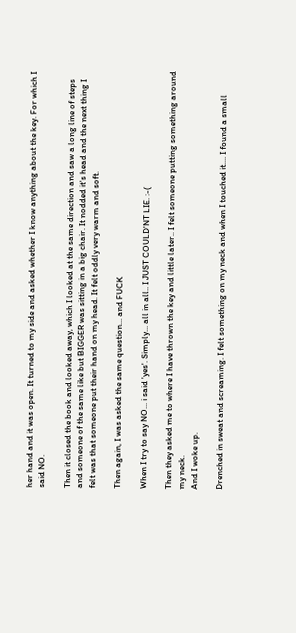her hand and it was open. It turned to my side and asked whether I know anything about the key. For which I said NO.

Then it closed the book and looked away, which I looked at the same direction and saw a long line of steps and someone of the same like but BIGGER was sitting in a big chair. It nodded it's head and the next thing I felt was that someone put their hand on my head. It felt oddly very warm and soft.

Then again, I was asked the same question... and FUCK

When I try to say NO... i said 'yes'. Simply... all in all.. I JUST COULD'NT LIE. :-(

Then they asked me to where I have thrown the key and little later.. I felt someone putting something around my neck.
And I woke up.

Drenched in sweat and screaming. I felt something on my neck and when I touched it.... I found a small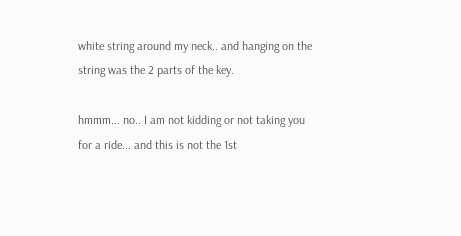white string around my neck.. and hanging on the string was the 2 parts of the key.

hmmm... no.. I am not kidding or not taking you for a ride... and this is not the 1st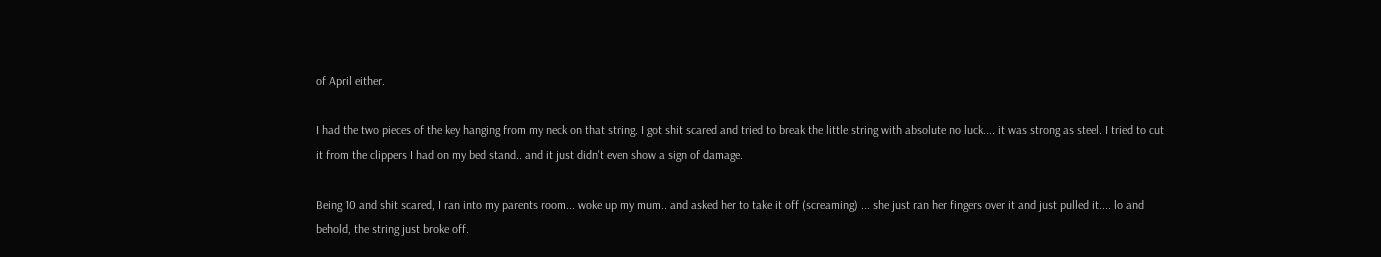of April either.

I had the two pieces of the key hanging from my neck on that string. I got shit scared and tried to break the little string with absolute no luck.... it was strong as steel. I tried to cut it from the clippers I had on my bed stand.. and it just didn't even show a sign of damage.

Being 10 and shit scared, I ran into my parents room... woke up my mum.. and asked her to take it off (screaming) ... she just ran her fingers over it and just pulled it.... lo and behold, the string just broke off.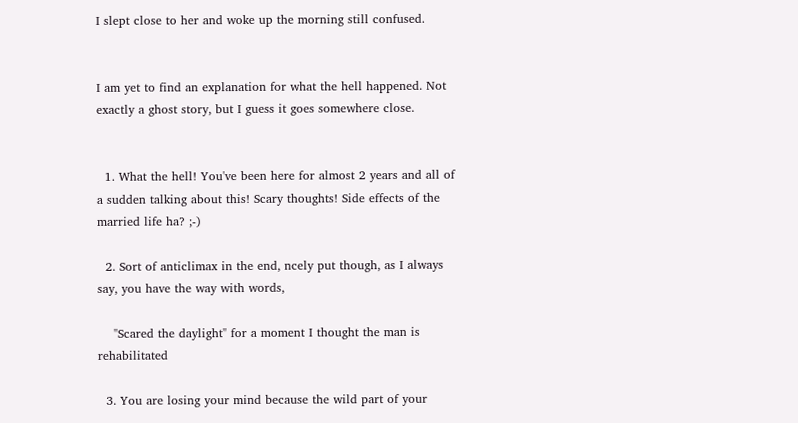I slept close to her and woke up the morning still confused.


I am yet to find an explanation for what the hell happened. Not exactly a ghost story, but I guess it goes somewhere close.


  1. What the hell! You've been here for almost 2 years and all of a sudden talking about this! Scary thoughts! Side effects of the married life ha? ;-)

  2. Sort of anticlimax in the end, ncely put though, as I always say, you have the way with words,

    "Scared the daylight" for a moment I thought the man is rehabilitated

  3. You are losing your mind because the wild part of your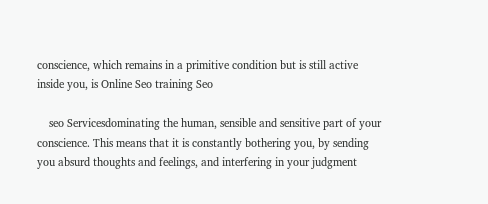conscience, which remains in a primitive condition but is still active inside you, is Online Seo training Seo

    seo Servicesdominating the human, sensible and sensitive part of your conscience. This means that it is constantly bothering you, by sending you absurd thoughts and feelings, and interfering in your judgment